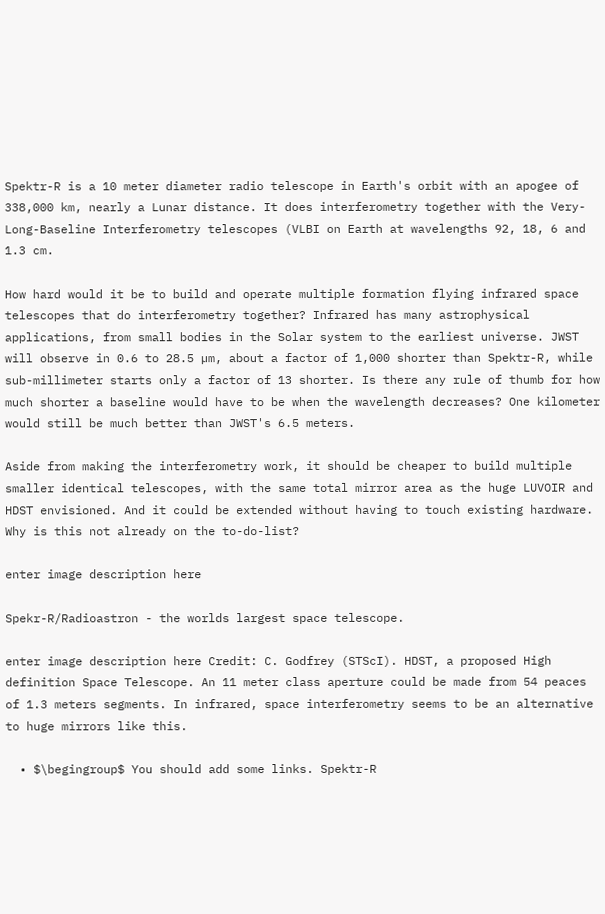Spektr-R is a 10 meter diameter radio telescope in Earth's orbit with an apogee of 338,000 km, nearly a Lunar distance. It does interferometry together with the Very-Long-Baseline Interferometry telescopes (VLBI on Earth at wavelengths 92, 18, 6 and 1.3 cm.

How hard would it be to build and operate multiple formation flying infrared space telescopes that do interferometry together? Infrared has many astrophysical applications, from small bodies in the Solar system to the earliest universe. JWST will observe in 0.6 to 28.5 µm, about a factor of 1,000 shorter than Spektr-R, while sub-millimeter starts only a factor of 13 shorter. Is there any rule of thumb for how much shorter a baseline would have to be when the wavelength decreases? One kilometer would still be much better than JWST's 6.5 meters.

Aside from making the interferometry work, it should be cheaper to build multiple smaller identical telescopes, with the same total mirror area as the huge LUVOIR and HDST envisioned. And it could be extended without having to touch existing hardware. Why is this not already on the to-do-list?

enter image description here

Spekr-R/Radioastron - the worlds largest space telescope.

enter image description here Credit: C. Godfrey (STScI). HDST, a proposed High definition Space Telescope. An 11 meter class aperture could be made from 54 peaces of 1.3 meters segments. In infrared, space interferometry seems to be an alternative to huge mirrors like this.

  • $\begingroup$ You should add some links. Spektr-R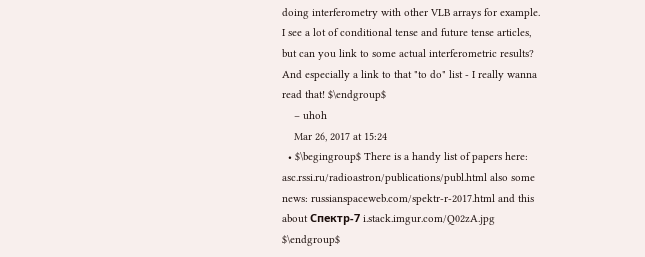doing interferometry with other VLB arrays for example. I see a lot of conditional tense and future tense articles, but can you link to some actual interferometric results? And especially a link to that "to do" list - I really wanna read that! $\endgroup$
    – uhoh
    Mar 26, 2017 at 15:24
  • $\begingroup$ There is a handy list of papers here: asc.rssi.ru/radioastron/publications/publ.html also some news: russianspaceweb.com/spektr-r-2017.html and this about Спектр-7 i.stack.imgur.com/Q02zA.jpg $\endgroup$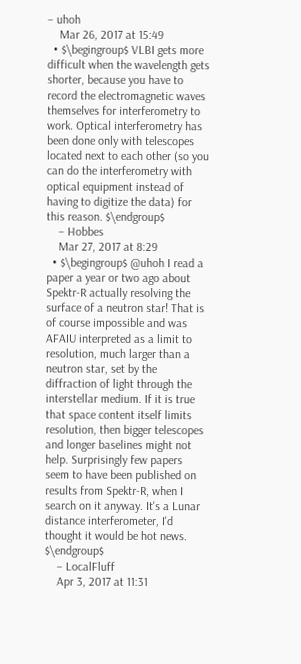– uhoh
    Mar 26, 2017 at 15:49
  • $\begingroup$ VLBI gets more difficult when the wavelength gets shorter, because you have to record the electromagnetic waves themselves for interferometry to work. Optical interferometry has been done only with telescopes located next to each other (so you can do the interferometry with optical equipment instead of having to digitize the data) for this reason. $\endgroup$
    – Hobbes
    Mar 27, 2017 at 8:29
  • $\begingroup$ @uhoh I read a paper a year or two ago about Spektr-R actually resolving the surface of a neutron star! That is of course impossible and was AFAIU interpreted as a limit to resolution, much larger than a neutron star, set by the diffraction of light through the interstellar medium. If it is true that space content itself limits resolution, then bigger telescopes and longer baselines might not help. Surprisingly few papers seem to have been published on results from Spektr-R, when I search on it anyway. It's a Lunar distance interferometer, I'd thought it would be hot news. $\endgroup$
    – LocalFluff
    Apr 3, 2017 at 11:31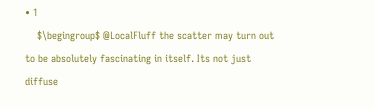• 1
    $\begingroup$ @LocalFluff the scatter may turn out to be absolutely fascinating in itself. Its not just diffuse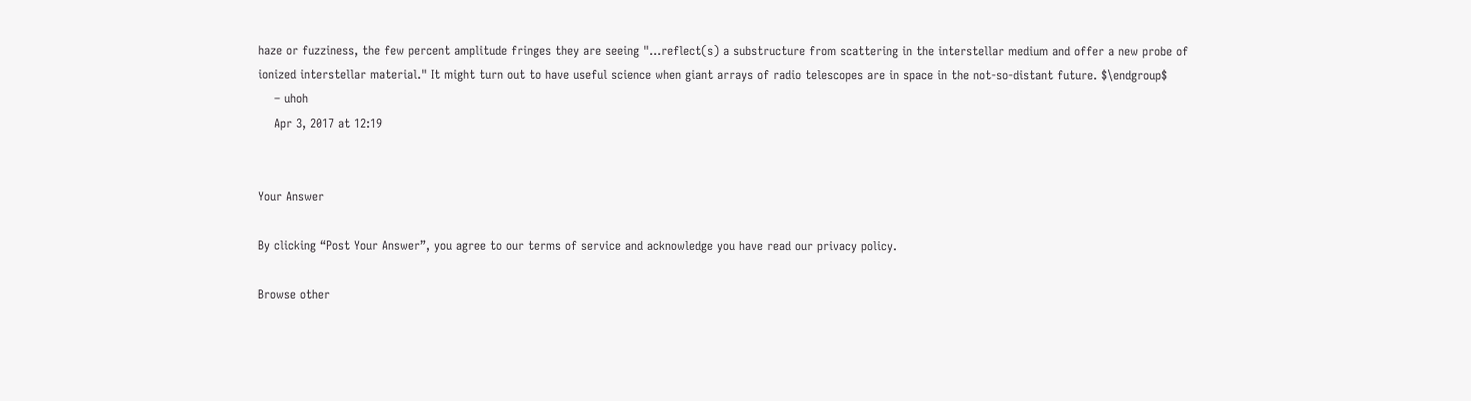haze or fuzziness, the few percent amplitude fringes they are seeing "...reflect(s) a substructure from scattering in the interstellar medium and offer a new probe of ionized interstellar material." It might turn out to have useful science when giant arrays of radio telescopes are in space in the not-so-distant future. $\endgroup$
    – uhoh
    Apr 3, 2017 at 12:19


Your Answer

By clicking “Post Your Answer”, you agree to our terms of service and acknowledge you have read our privacy policy.

Browse other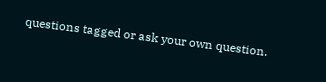questions tagged or ask your own question.